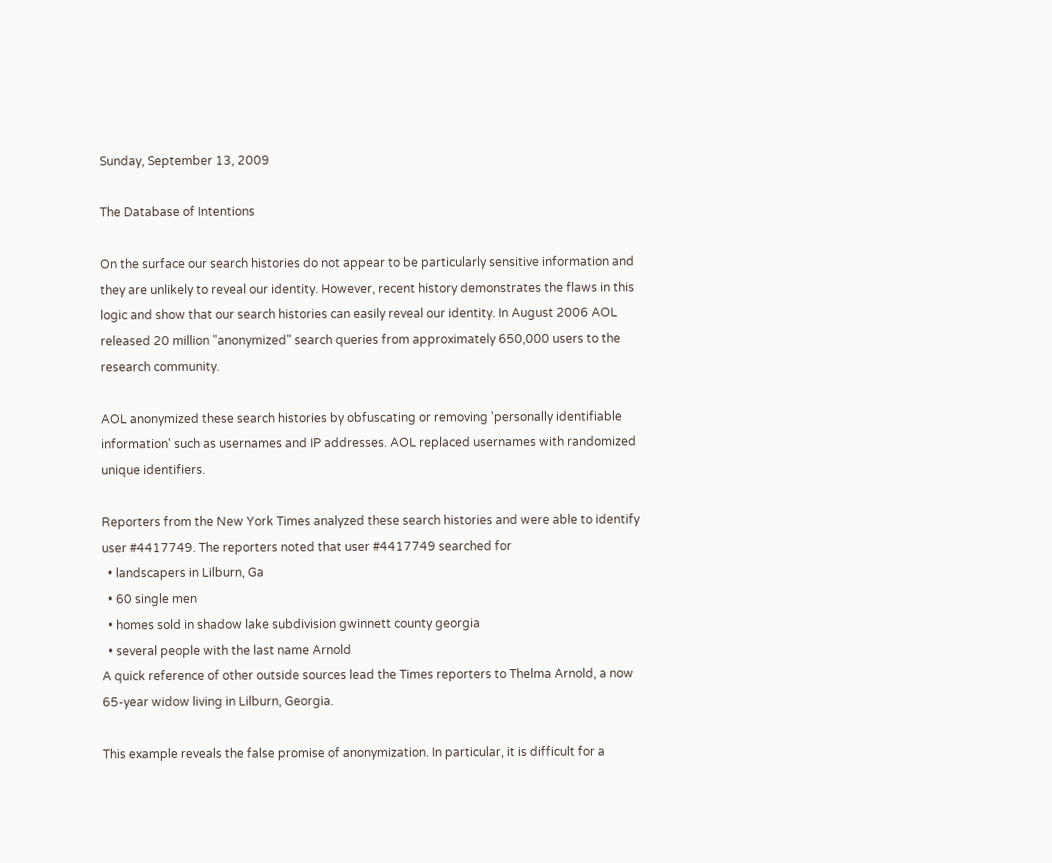Sunday, September 13, 2009

The Database of Intentions

On the surface our search histories do not appear to be particularly sensitive information and they are unlikely to reveal our identity. However, recent history demonstrates the flaws in this logic and show that our search histories can easily reveal our identity. In August 2006 AOL released 20 million "anonymized" search queries from approximately 650,000 users to the research community.

AOL anonymized these search histories by obfuscating or removing 'personally identifiable information' such as usernames and IP addresses. AOL replaced usernames with randomized unique identifiers.

Reporters from the New York Times analyzed these search histories and were able to identify user #4417749. The reporters noted that user #4417749 searched for
  • landscapers in Lilburn, Ga
  • 60 single men
  • homes sold in shadow lake subdivision gwinnett county georgia
  • several people with the last name Arnold
A quick reference of other outside sources lead the Times reporters to Thelma Arnold, a now 65-year widow living in Lilburn, Georgia.

This example reveals the false promise of anonymization. In particular, it is difficult for a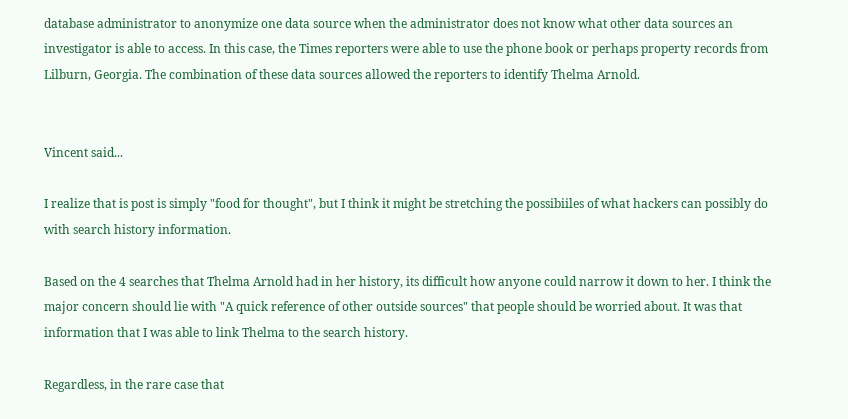database administrator to anonymize one data source when the administrator does not know what other data sources an investigator is able to access. In this case, the Times reporters were able to use the phone book or perhaps property records from Lilburn, Georgia. The combination of these data sources allowed the reporters to identify Thelma Arnold.


Vincent said...

I realize that is post is simply "food for thought", but I think it might be stretching the possibiiles of what hackers can possibly do with search history information.

Based on the 4 searches that Thelma Arnold had in her history, its difficult how anyone could narrow it down to her. I think the major concern should lie with "A quick reference of other outside sources" that people should be worried about. It was that information that I was able to link Thelma to the search history.

Regardless, in the rare case that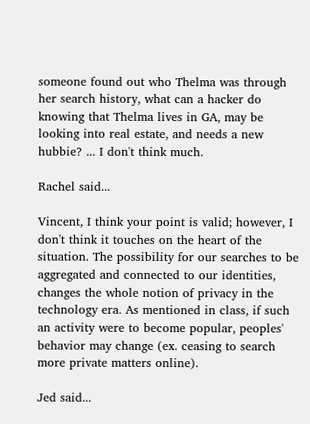someone found out who Thelma was through her search history, what can a hacker do knowing that Thelma lives in GA, may be looking into real estate, and needs a new hubbie? ... I don't think much.

Rachel said...

Vincent, I think your point is valid; however, I don't think it touches on the heart of the situation. The possibility for our searches to be aggregated and connected to our identities, changes the whole notion of privacy in the technology era. As mentioned in class, if such an activity were to become popular, peoples' behavior may change (ex. ceasing to search more private matters online).

Jed said...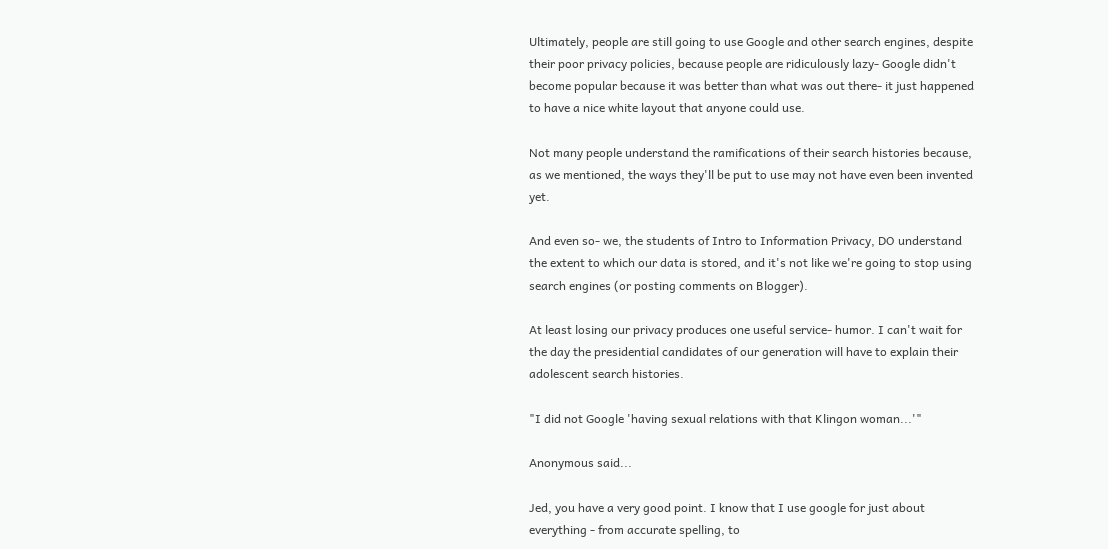Ultimately, people are still going to use Google and other search engines, despite their poor privacy policies, because people are ridiculously lazy- Google didn't become popular because it was better than what was out there- it just happened to have a nice white layout that anyone could use.

Not many people understand the ramifications of their search histories because, as we mentioned, the ways they'll be put to use may not have even been invented yet.

And even so- we, the students of Intro to Information Privacy, DO understand the extent to which our data is stored, and it's not like we're going to stop using search engines (or posting comments on Blogger).

At least losing our privacy produces one useful service- humor. I can't wait for the day the presidential candidates of our generation will have to explain their adolescent search histories.

"I did not Google 'having sexual relations with that Klingon woman...'"

Anonymous said...

Jed, you have a very good point. I know that I use google for just about everything - from accurate spelling, to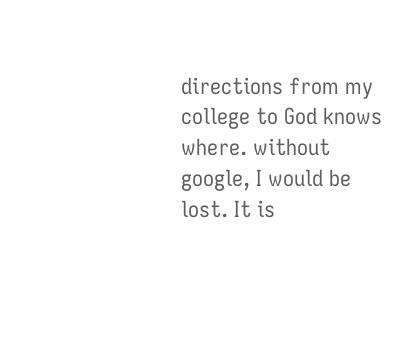directions from my college to God knows where. without google, I would be lost. It is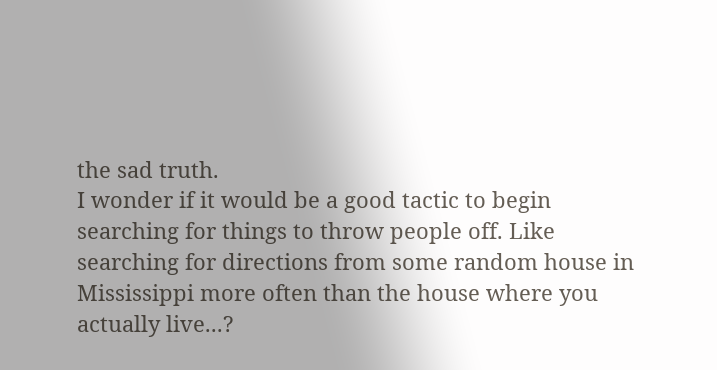the sad truth.
I wonder if it would be a good tactic to begin searching for things to throw people off. Like searching for directions from some random house in Mississippi more often than the house where you actually live...?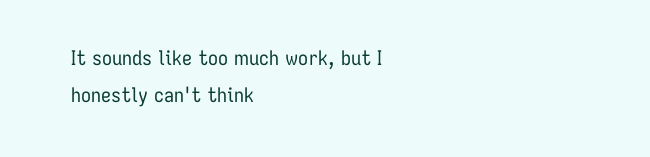It sounds like too much work, but I honestly can't think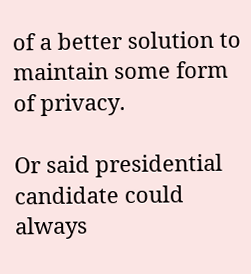of a better solution to maintain some form of privacy.

Or said presidential candidate could always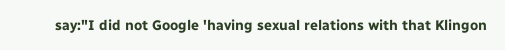say:"I did not Google 'having sexual relations with that Klingon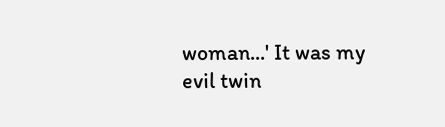woman...' It was my evil twin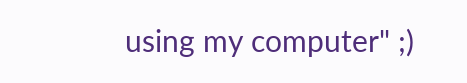using my computer" ;)